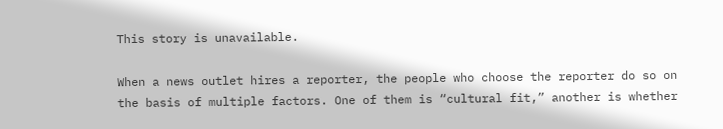This story is unavailable.

When a news outlet hires a reporter, the people who choose the reporter do so on the basis of multiple factors. One of them is “cultural fit,” another is whether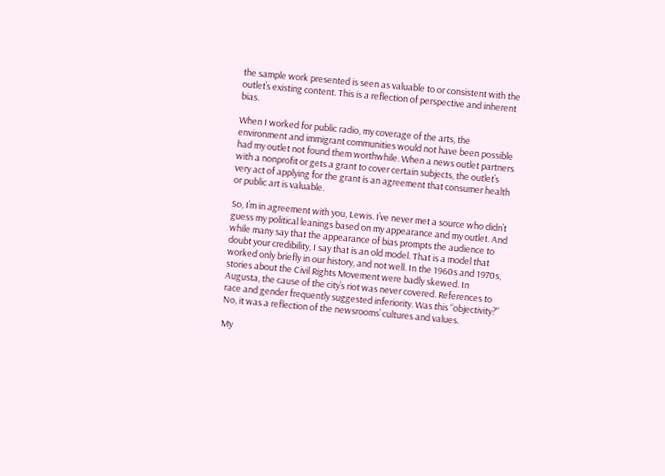the sample work presented is seen as valuable to or consistent with the outlet’s existing content. This is a reflection of perspective and inherent bias.

When I worked for public radio, my coverage of the arts, the environment and immigrant communities would not have been possible had my outlet not found them worthwhile. When a news outlet partners with a nonprofit or gets a grant to cover certain subjects, the outlet’s very act of applying for the grant is an agreement that consumer health or public art is valuable.

So, I’m in agreement with you, Lewis. I’ve never met a source who didn’t guess my political leanings based on my appearance and my outlet. And while many say that the appearance of bias prompts the audience to doubt your credibility, I say that is an old model. That is a model that worked only briefly in our history, and not well. In the 1960s and 1970s, stories about the Civil Rights Movement were badly skewed. In Augusta, the cause of the city’s riot was never covered. References to race and gender frequently suggested inferiority. Was this “objectivity?” No, it was a reflection of the newsrooms’ cultures and values.

My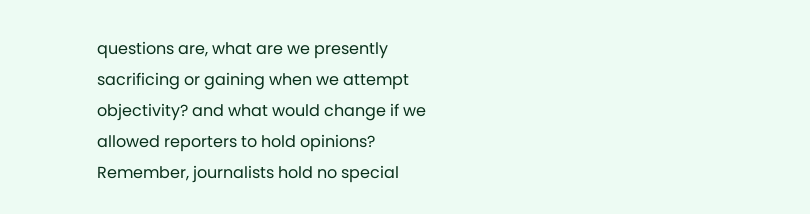questions are, what are we presently sacrificing or gaining when we attempt objectivity? and what would change if we allowed reporters to hold opinions? Remember, journalists hold no special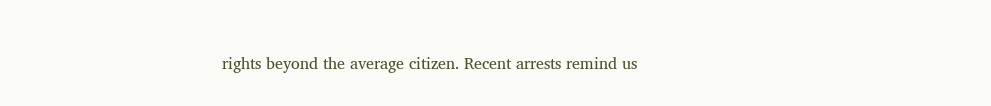rights beyond the average citizen. Recent arrests remind us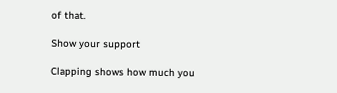of that.

Show your support

Clapping shows how much you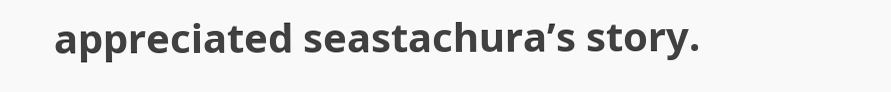appreciated seastachura’s story.